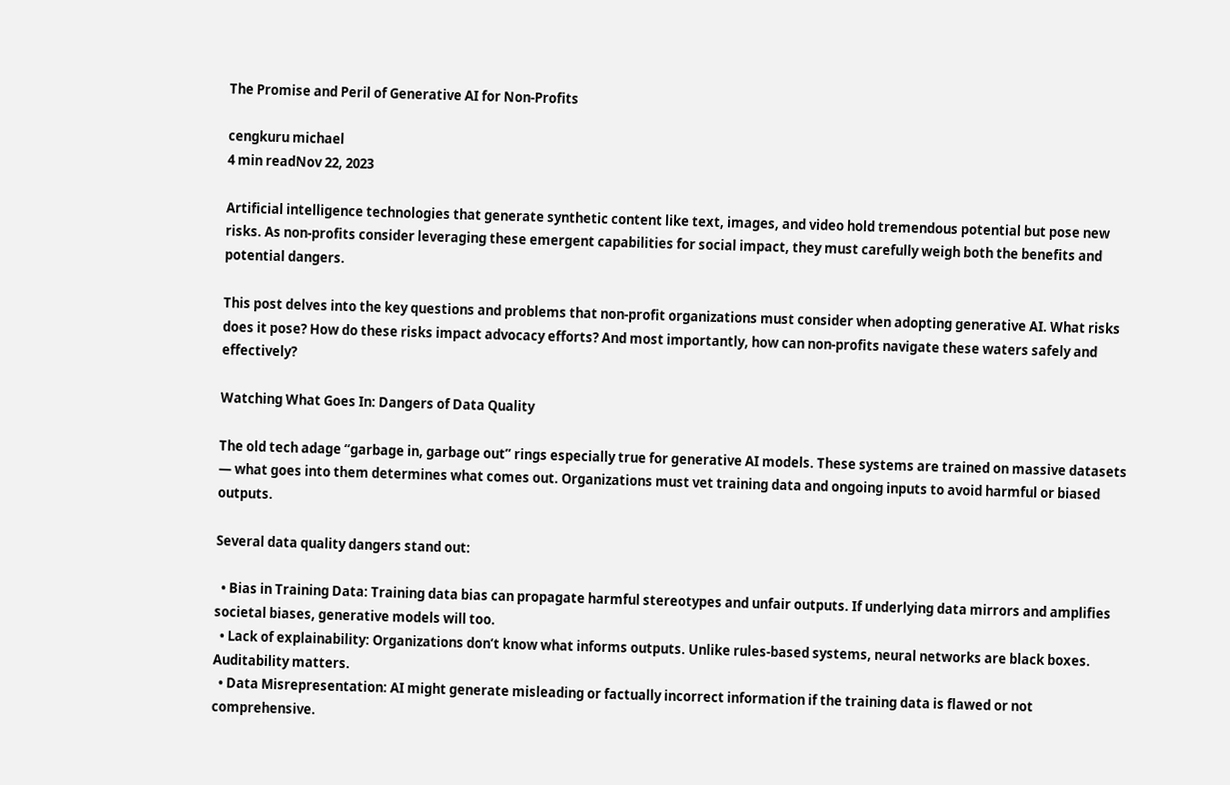The Promise and Peril of Generative AI for Non-Profits

cengkuru michael
4 min readNov 22, 2023

Artificial intelligence technologies that generate synthetic content like text, images, and video hold tremendous potential but pose new risks. As non-profits consider leveraging these emergent capabilities for social impact, they must carefully weigh both the benefits and potential dangers.

This post delves into the key questions and problems that non-profit organizations must consider when adopting generative AI. What risks does it pose? How do these risks impact advocacy efforts? And most importantly, how can non-profits navigate these waters safely and effectively?

Watching What Goes In: Dangers of Data Quality

The old tech adage “garbage in, garbage out” rings especially true for generative AI models. These systems are trained on massive datasets — what goes into them determines what comes out. Organizations must vet training data and ongoing inputs to avoid harmful or biased outputs.

Several data quality dangers stand out:

  • Bias in Training Data: Training data bias can propagate harmful stereotypes and unfair outputs. If underlying data mirrors and amplifies societal biases, generative models will too.
  • Lack of explainability: Organizations don’t know what informs outputs. Unlike rules-based systems, neural networks are black boxes. Auditability matters.
  • Data Misrepresentation: AI might generate misleading or factually incorrect information if the training data is flawed or not comprehensive.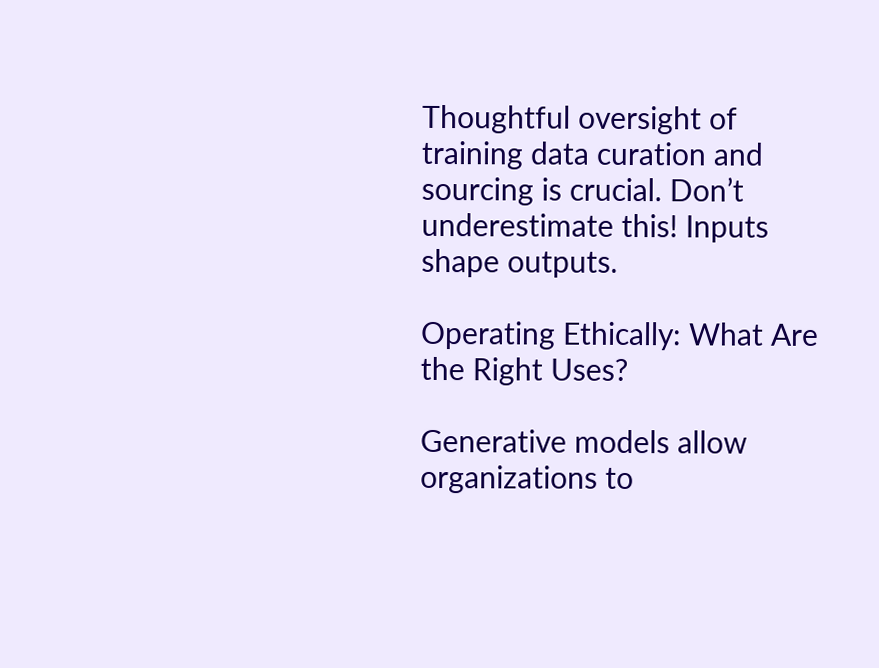Thoughtful oversight of training data curation and sourcing is crucial. Don’t underestimate this! Inputs shape outputs.

Operating Ethically: What Are the Right Uses?

Generative models allow organizations to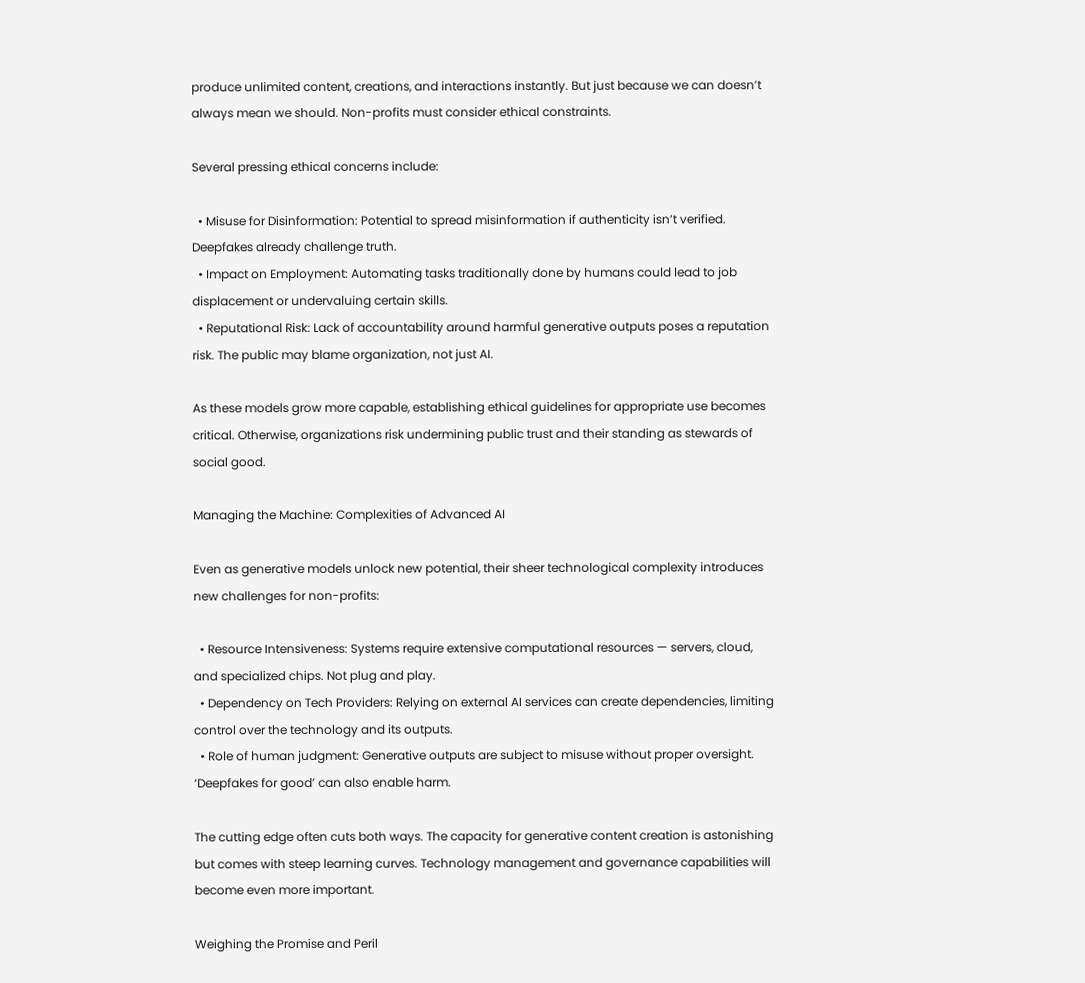produce unlimited content, creations, and interactions instantly. But just because we can doesn’t always mean we should. Non-profits must consider ethical constraints.

Several pressing ethical concerns include:

  • Misuse for Disinformation: Potential to spread misinformation if authenticity isn’t verified. Deepfakes already challenge truth.
  • Impact on Employment: Automating tasks traditionally done by humans could lead to job displacement or undervaluing certain skills.
  • Reputational Risk: Lack of accountability around harmful generative outputs poses a reputation risk. The public may blame organization, not just AI.

As these models grow more capable, establishing ethical guidelines for appropriate use becomes critical. Otherwise, organizations risk undermining public trust and their standing as stewards of social good.

Managing the Machine: Complexities of Advanced AI

Even as generative models unlock new potential, their sheer technological complexity introduces new challenges for non-profits:

  • Resource Intensiveness: Systems require extensive computational resources — servers, cloud, and specialized chips. Not plug and play.
  • Dependency on Tech Providers: Relying on external AI services can create dependencies, limiting control over the technology and its outputs.
  • Role of human judgment: Generative outputs are subject to misuse without proper oversight. ‘Deepfakes for good’ can also enable harm.

The cutting edge often cuts both ways. The capacity for generative content creation is astonishing but comes with steep learning curves. Technology management and governance capabilities will become even more important.

Weighing the Promise and Peril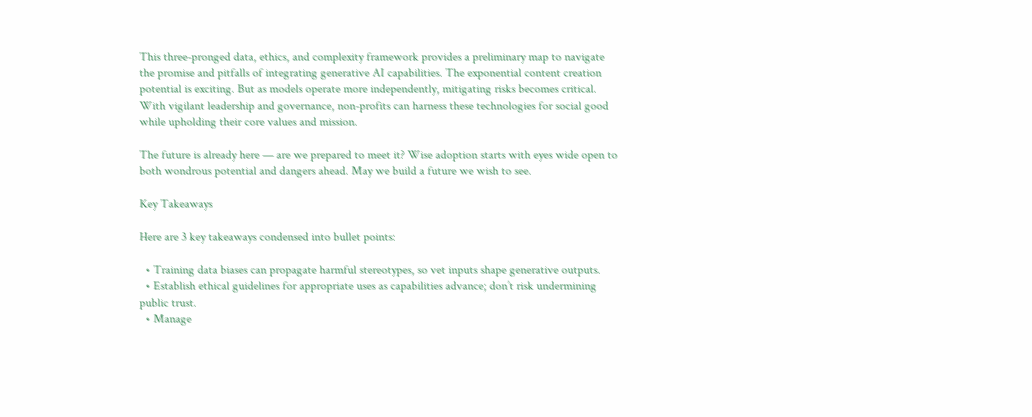This three-pronged data, ethics, and complexity framework provides a preliminary map to navigate the promise and pitfalls of integrating generative AI capabilities. The exponential content creation potential is exciting. But as models operate more independently, mitigating risks becomes critical. With vigilant leadership and governance, non-profits can harness these technologies for social good while upholding their core values and mission.

The future is already here — are we prepared to meet it? Wise adoption starts with eyes wide open to both wondrous potential and dangers ahead. May we build a future we wish to see.

Key Takeaways

Here are 3 key takeaways condensed into bullet points:

  • Training data biases can propagate harmful stereotypes, so vet inputs shape generative outputs.
  • Establish ethical guidelines for appropriate uses as capabilities advance; don’t risk undermining public trust.
  • Manage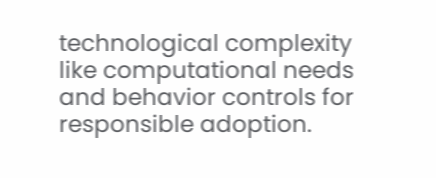technological complexity like computational needs and behavior controls for responsible adoption.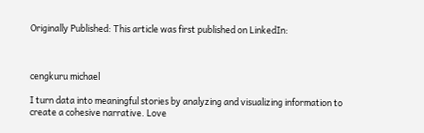Originally Published: This article was first published on LinkedIn:



cengkuru michael

I turn data into meaningful stories by analyzing and visualizing information to create a cohesive narrative. Love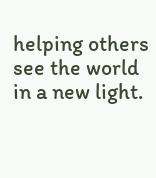helping others see the world in a new light.